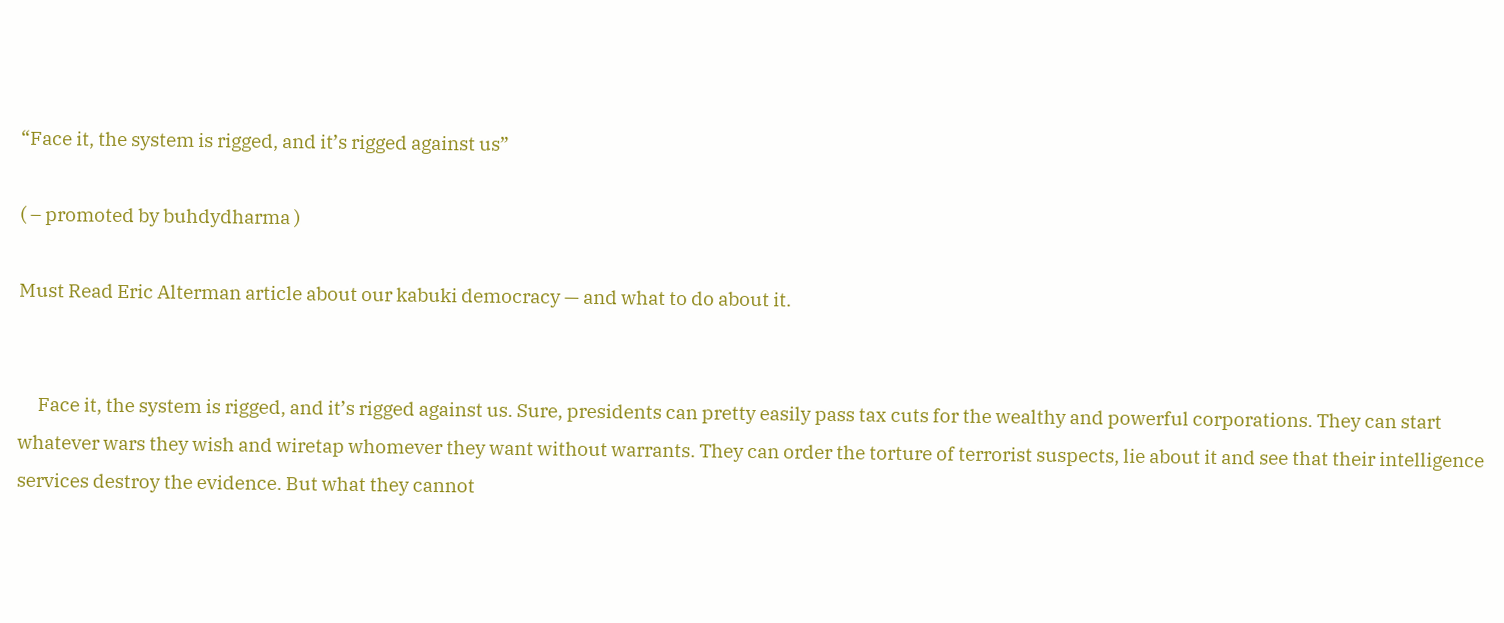“Face it, the system is rigged, and it’s rigged against us”

( – promoted by buhdydharma )

Must Read Eric Alterman article about our kabuki democracy — and what to do about it.


     Face it, the system is rigged, and it’s rigged against us. Sure, presidents can pretty easily pass tax cuts for the wealthy and powerful corporations. They can start whatever wars they wish and wiretap whomever they want without warrants. They can order the torture of terrorist suspects, lie about it and see that their intelligence services destroy the evidence. But what they cannot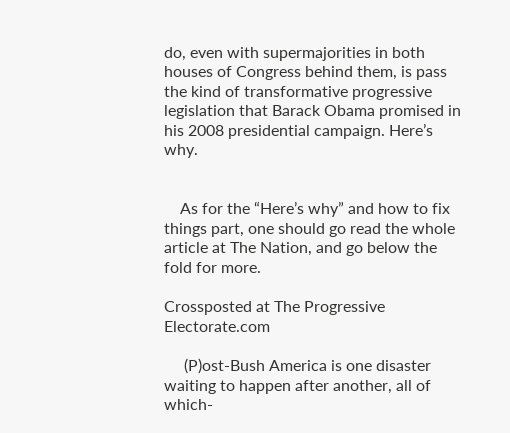do, even with supermajorities in both houses of Congress behind them, is pass the kind of transformative progressive legislation that Barack Obama promised in his 2008 presidential campaign. Here’s why.


    As for the “Here’s why” and how to fix things part, one should go read the whole article at The Nation, and go below the fold for more.

Crossposted at The Progressive Electorate.com

     (P)ost-Bush America is one disaster waiting to happen after another, all of which-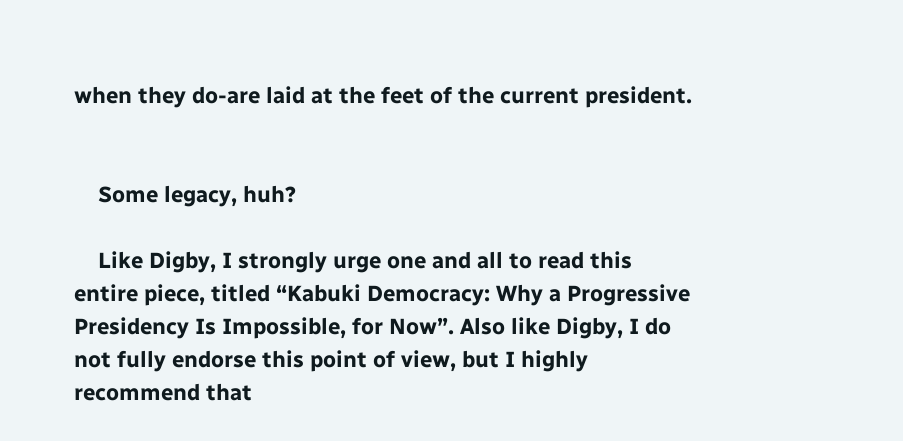when they do-are laid at the feet of the current president.


    Some legacy, huh?

    Like Digby, I strongly urge one and all to read this entire piece, titled “Kabuki Democracy: Why a Progressive Presidency Is Impossible, for Now”. Also like Digby, I do not fully endorse this point of view, but I highly recommend that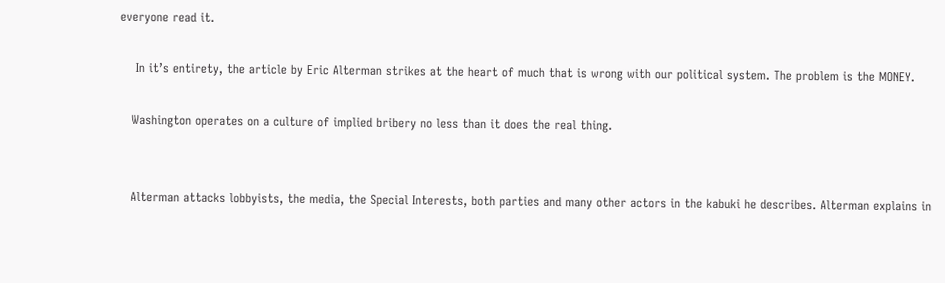everyone read it.

    In it’s entirety, the article by Eric Alterman strikes at the heart of much that is wrong with our political system. The problem is the MONEY.

   Washington operates on a culture of implied bribery no less than it does the real thing.


   Alterman attacks lobbyists, the media, the Special Interests, both parties and many other actors in the kabuki he describes. Alterman explains in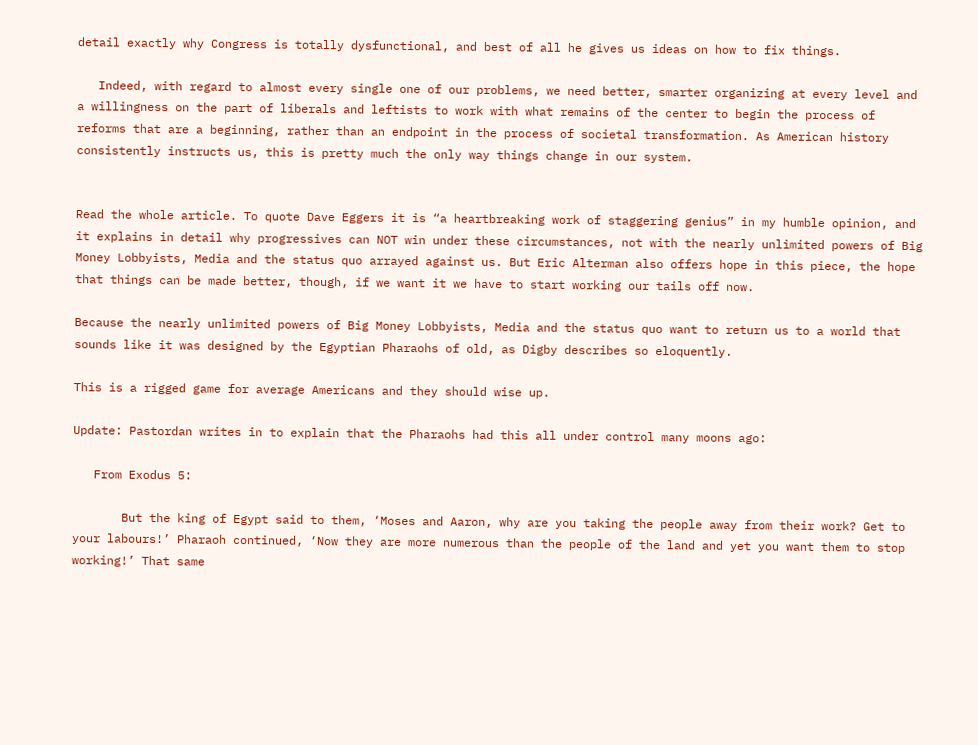detail exactly why Congress is totally dysfunctional, and best of all he gives us ideas on how to fix things.

   Indeed, with regard to almost every single one of our problems, we need better, smarter organizing at every level and a willingness on the part of liberals and leftists to work with what remains of the center to begin the process of reforms that are a beginning, rather than an endpoint in the process of societal transformation. As American history consistently instructs us, this is pretty much the only way things change in our system.


Read the whole article. To quote Dave Eggers it is “a heartbreaking work of staggering genius” in my humble opinion, and it explains in detail why progressives can NOT win under these circumstances, not with the nearly unlimited powers of Big Money Lobbyists, Media and the status quo arrayed against us. But Eric Alterman also offers hope in this piece, the hope that things can be made better, though, if we want it we have to start working our tails off now.

Because the nearly unlimited powers of Big Money Lobbyists, Media and the status quo want to return us to a world that sounds like it was designed by the Egyptian Pharaohs of old, as Digby describes so eloquently.

This is a rigged game for average Americans and they should wise up.

Update: Pastordan writes in to explain that the Pharaohs had this all under control many moons ago:

   From Exodus 5:

       But the king of Egypt said to them, ‘Moses and Aaron, why are you taking the people away from their work? Get to your labours!’ Pharaoh continued, ‘Now they are more numerous than the people of the land and yet you want them to stop working!’ That same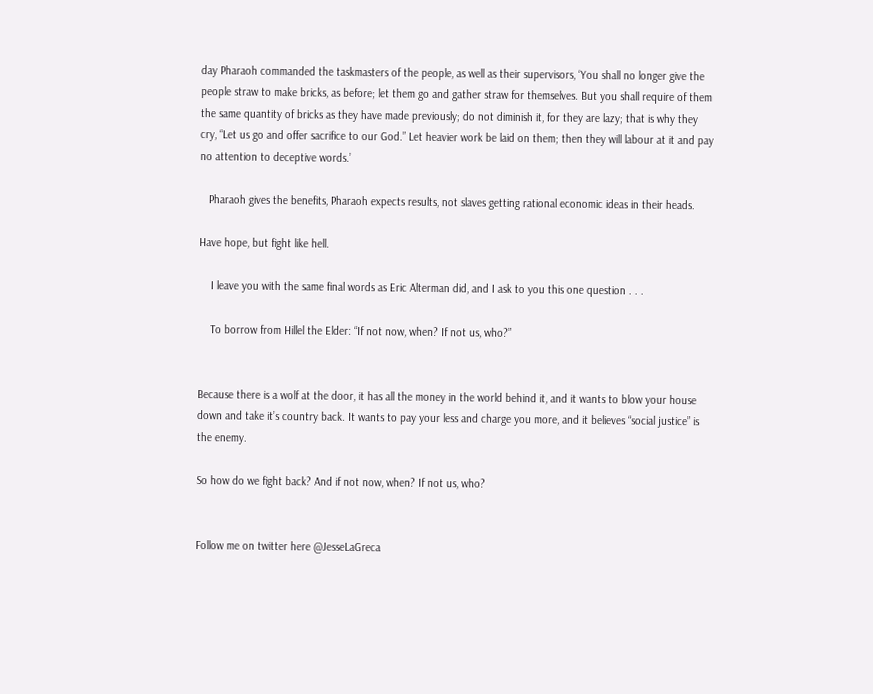day Pharaoh commanded the taskmasters of the people, as well as their supervisors, ‘You shall no longer give the people straw to make bricks, as before; let them go and gather straw for themselves. But you shall require of them the same quantity of bricks as they have made previously; do not diminish it, for they are lazy; that is why they cry, “Let us go and offer sacrifice to our God.” Let heavier work be laid on them; then they will labour at it and pay no attention to deceptive words.’

   Pharaoh gives the benefits, Pharaoh expects results, not slaves getting rational economic ideas in their heads.

Have hope, but fight like hell.

    I leave you with the same final words as Eric Alterman did, and I ask to you this one question . . .

    To borrow from Hillel the Elder: “If not now, when? If not us, who?”


Because there is a wolf at the door, it has all the money in the world behind it, and it wants to blow your house down and take it’s country back. It wants to pay your less and charge you more, and it believes “social justice” is the enemy.

So how do we fight back? And if not now, when? If not us, who?


Follow me on twitter here @JesseLaGreca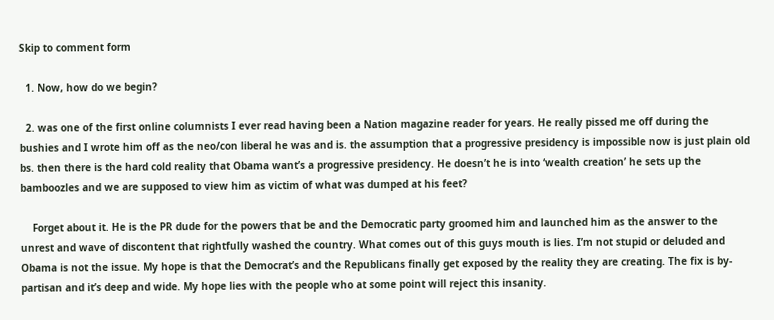Skip to comment form

  1. Now, how do we begin?

  2. was one of the first online columnists I ever read having been a Nation magazine reader for years. He really pissed me off during the bushies and I wrote him off as the neo/con liberal he was and is. the assumption that a progressive presidency is impossible now is just plain old bs. then there is the hard cold reality that Obama want’s a progressive presidency. He doesn’t he is into ‘wealth creation’ he sets up the bamboozles and we are supposed to view him as victim of what was dumped at his feet?

    Forget about it. He is the PR dude for the powers that be and the Democratic party groomed him and launched him as the answer to the unrest and wave of discontent that rightfully washed the country. What comes out of this guys mouth is lies. I’m not stupid or deluded and Obama is not the issue. My hope is that the Democrat’s and the Republicans finally get exposed by the reality they are creating. The fix is by-partisan and it’s deep and wide. My hope lies with the people who at some point will reject this insanity.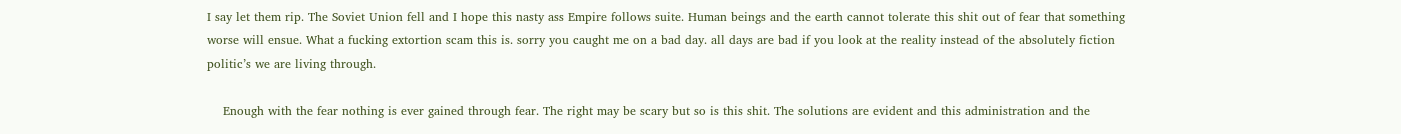I say let them rip. The Soviet Union fell and I hope this nasty ass Empire follows suite. Human beings and the earth cannot tolerate this shit out of fear that something worse will ensue. What a fucking extortion scam this is. sorry you caught me on a bad day. all days are bad if you look at the reality instead of the absolutely fiction politic’s we are living through.

    Enough with the fear nothing is ever gained through fear. The right may be scary but so is this shit. The solutions are evident and this administration and the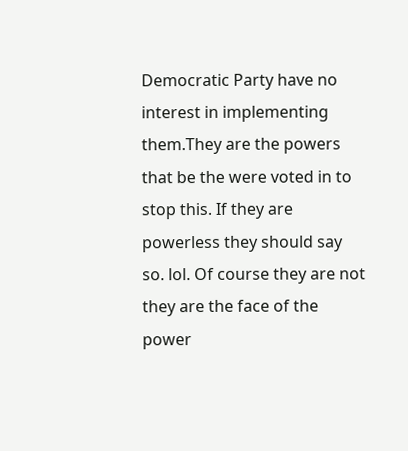Democratic Party have no interest in implementing them.They are the powers that be the were voted in to stop this. If they are powerless they should say so. lol. Of course they are not they are the face of the power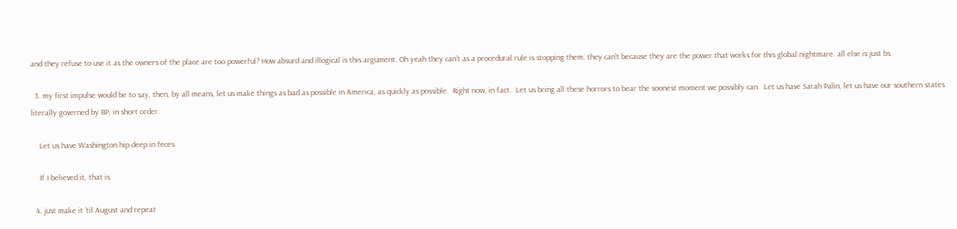and they refuse to use it as the owners of the place are too powerful? How absurd and illogical is this argument. Oh yeah they can’t as a procedural rule is stopping them. they can’t because they are the power that works for this global nightmare. all else is just bs.

  3. my first impulse would be to say, then, by all means, let us make things as bad as possible in America, as quickly as possible.  Right now, in fact.  Let us bring all these horrors to bear the soonest moment we possibly can.  Let us have Sarah Palin, let us have our southern states literally governed by BP, in short order.

    Let us have Washington hip deep in feces.

    If I believed it, that is.

  4. just make it ’til August and repeat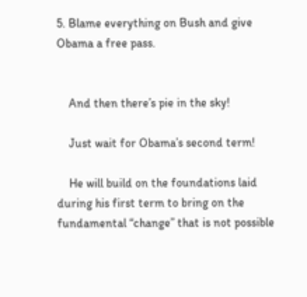5. Blame everything on Bush and give Obama a free pass.


    And then there’s pie in the sky!

    Just wait for Obama’s second term!

    He will build on the foundations laid during his first term to bring on the fundamental “change” that is not possible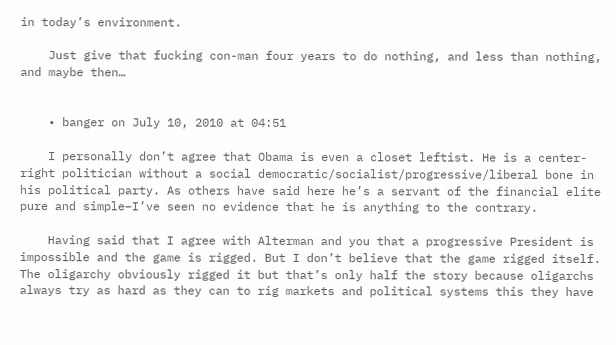in today’s environment.

    Just give that fucking con-man four years to do nothing, and less than nothing, and maybe then…


    • banger on July 10, 2010 at 04:51

    I personally don’t agree that Obama is even a closet leftist. He is a center-right politician without a social democratic/socialist/progressive/liberal bone in his political party. As others have said here he’s a servant of the financial elite pure and simple–I’ve seen no evidence that he is anything to the contrary.

    Having said that I agree with Alterman and you that a progressive President is impossible and the game is rigged. But I don’t believe that the game rigged itself. The oligarchy obviously rigged it but that’s only half the story because oligarchs always try as hard as they can to rig markets and political systems this they have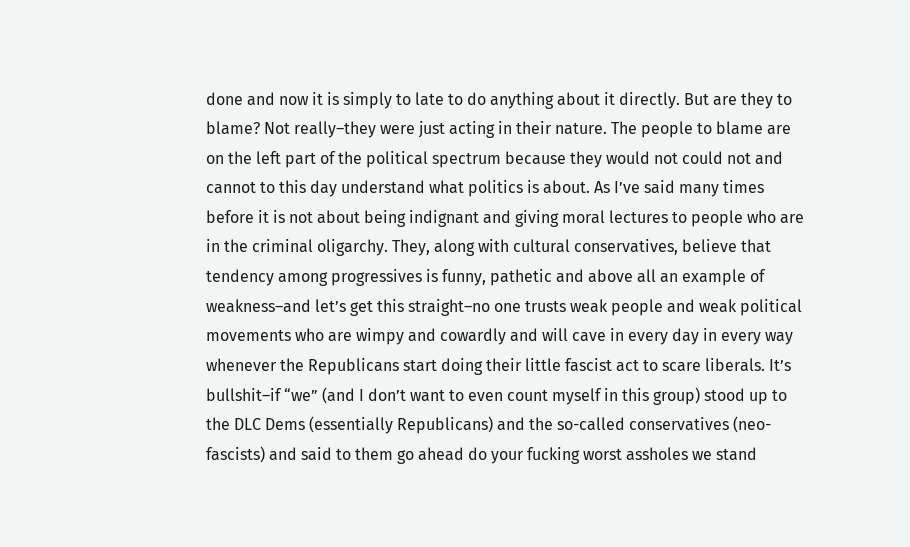done and now it is simply to late to do anything about it directly. But are they to blame? Not really–they were just acting in their nature. The people to blame are on the left part of the political spectrum because they would not could not and cannot to this day understand what politics is about. As I’ve said many times before it is not about being indignant and giving moral lectures to people who are in the criminal oligarchy. They, along with cultural conservatives, believe that tendency among progressives is funny, pathetic and above all an example of weakness–and let’s get this straight–no one trusts weak people and weak political movements who are wimpy and cowardly and will cave in every day in every way whenever the Republicans start doing their little fascist act to scare liberals. It’s bullshit–if “we” (and I don’t want to even count myself in this group) stood up to the DLC Dems (essentially Republicans) and the so-called conservatives (neo-fascists) and said to them go ahead do your fucking worst assholes we stand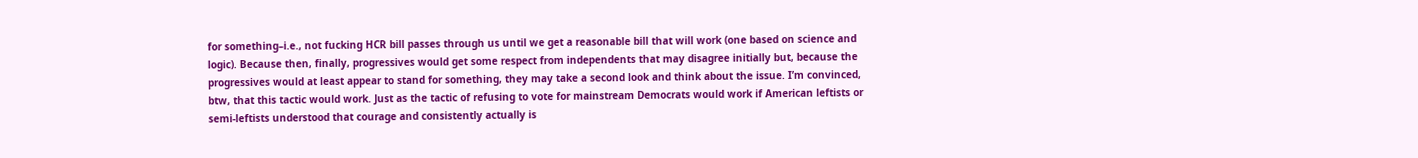for something–i.e., not fucking HCR bill passes through us until we get a reasonable bill that will work (one based on science and logic). Because then, finally, progressives would get some respect from independents that may disagree initially but, because the progressives would at least appear to stand for something, they may take a second look and think about the issue. I’m convinced, btw, that this tactic would work. Just as the tactic of refusing to vote for mainstream Democrats would work if American leftists or semi-leftists understood that courage and consistently actually is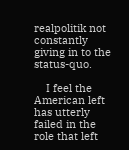realpolitik not constantly giving in to the status-quo.

    I feel the American left has utterly failed in the role that left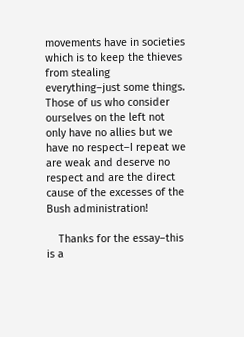movements have in societies which is to keep the thieves from stealing everything–just some things. Those of us who consider ourselves on the left not only have no allies but we have no respect–I repeat we are weak and deserve no respect and are the direct cause of the excesses of the Bush administration!

    Thanks for the essay–this is a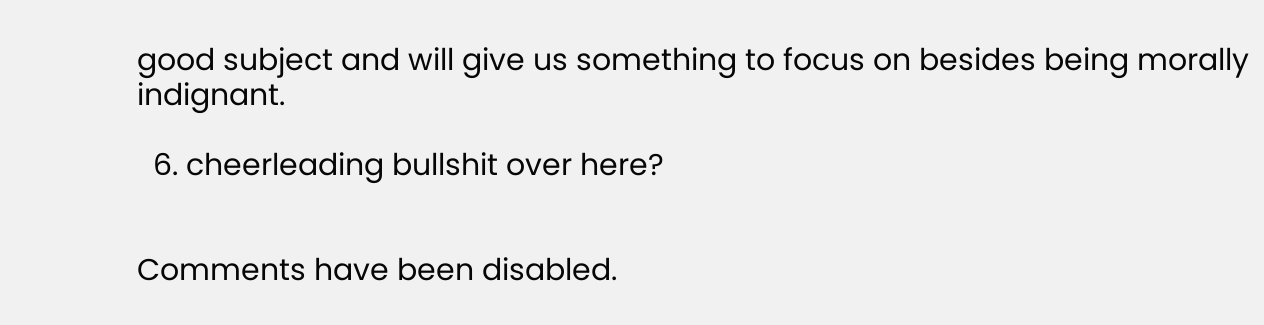good subject and will give us something to focus on besides being morally indignant.

  6. cheerleading bullshit over here?


Comments have been disabled.